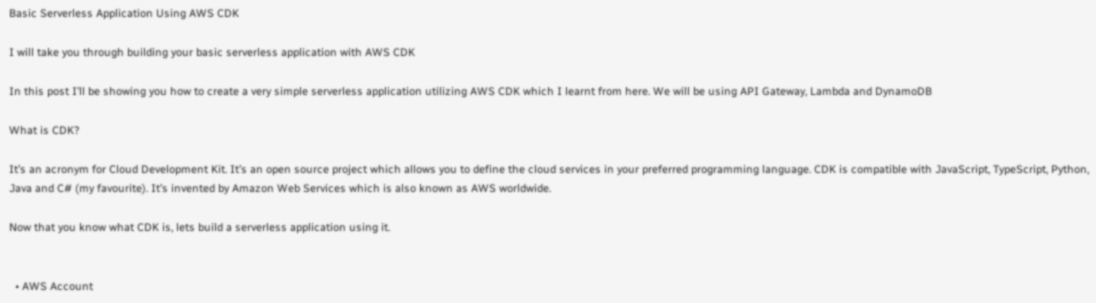Basic Serverless Application Using AWS CDK

I will take you through building your basic serverless application with AWS CDK

In this post I’ll be showing you how to create a very simple serverless application utilizing AWS CDK which I learnt from here. We will be using API Gateway, Lambda and DynamoDB

What is CDK?

It’s an acronym for Cloud Development Kit. It’s an open source project which allows you to define the cloud services in your preferred programming language. CDK is compatible with JavaScript, TypeScript, Python, Java and C# (my favourite). It’s invented by Amazon Web Services which is also known as AWS worldwide.

Now that you know what CDK is, lets build a serverless application using it.


  • AWS Account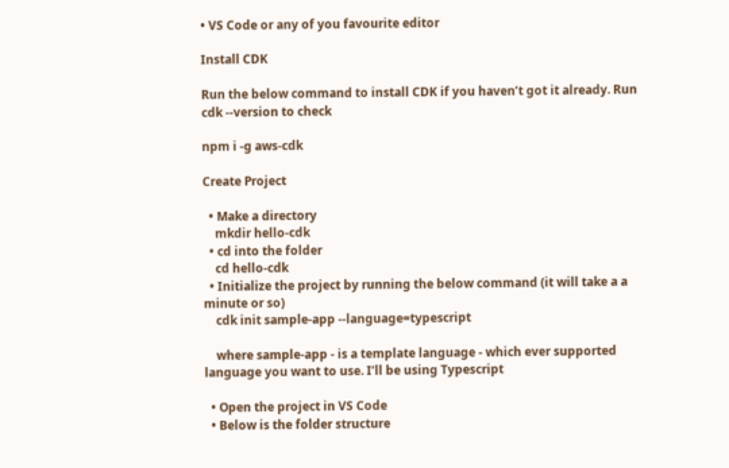• VS Code or any of you favourite editor

Install CDK

Run the below command to install CDK if you haven’t got it already. Run cdk --version to check

npm i -g aws-cdk

Create Project

  • Make a directory
    mkdir hello-cdk
  • cd into the folder
    cd hello-cdk
  • Initialize the project by running the below command (it will take a a minute or so)
    cdk init sample-app --language=typescript

    where sample-app - is a template language - which ever supported language you want to use. I’ll be using Typescript

  • Open the project in VS Code
  • Below is the folder structure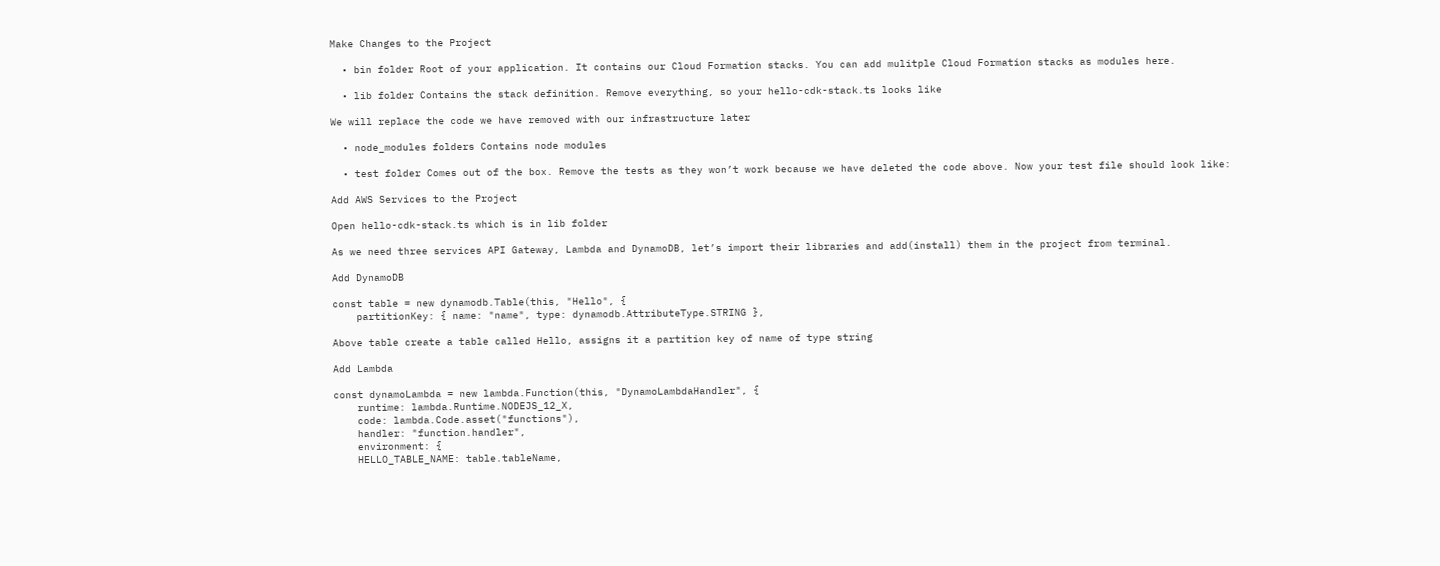Make Changes to the Project

  • bin folder Root of your application. It contains our Cloud Formation stacks. You can add mulitple Cloud Formation stacks as modules here.

  • lib folder Contains the stack definition. Remove everything, so your hello-cdk-stack.ts looks like

We will replace the code we have removed with our infrastructure later

  • node_modules folders Contains node modules

  • test folder Comes out of the box. Remove the tests as they won’t work because we have deleted the code above. Now your test file should look like:

Add AWS Services to the Project

Open hello-cdk-stack.ts which is in lib folder

As we need three services API Gateway, Lambda and DynamoDB, let’s import their libraries and add(install) them in the project from terminal.

Add DynamoDB

const table = new dynamodb.Table(this, "Hello", {
    partitionKey: { name: "name", type: dynamodb.AttributeType.STRING },

Above table create a table called Hello, assigns it a partition key of name of type string

Add Lambda

const dynamoLambda = new lambda.Function(this, "DynamoLambdaHandler", {
    runtime: lambda.Runtime.NODEJS_12_X,
    code: lambda.Code.asset("functions"),
    handler: "function.handler",
    environment: {
    HELLO_TABLE_NAME: table.tableName,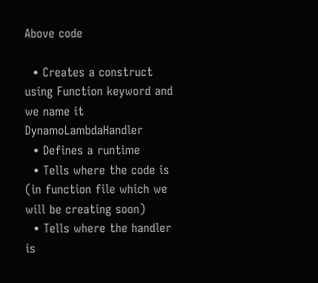Above code

  • Creates a construct using Function keyword and we name it DynamoLambdaHandler
  • Defines a runtime
  • Tells where the code is (in function file which we will be creating soon)
  • Tells where the handler is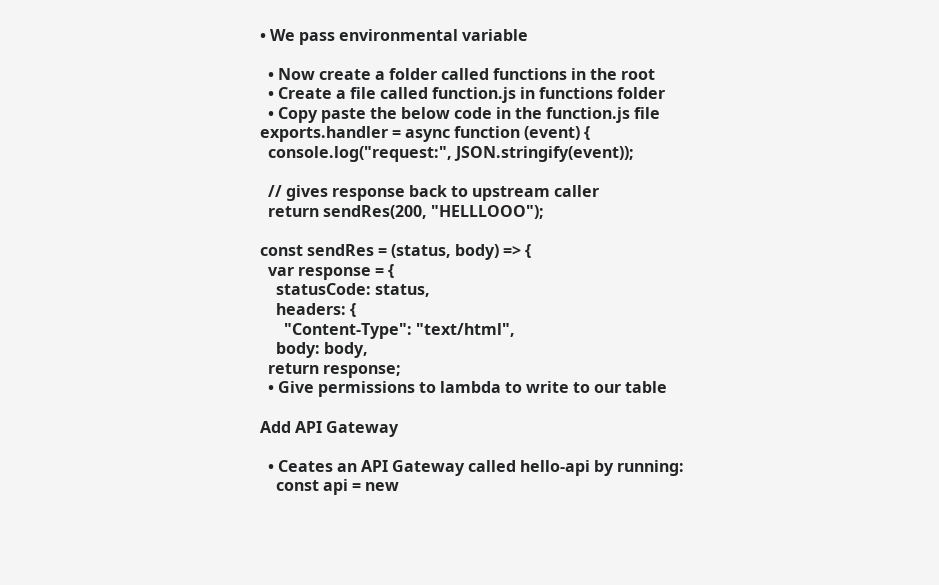• We pass environmental variable

  • Now create a folder called functions in the root
  • Create a file called function.js in functions folder
  • Copy paste the below code in the function.js file
exports.handler = async function (event) {
  console.log("request:", JSON.stringify(event));

  // gives response back to upstream caller
  return sendRes(200, "HELLLOOO");

const sendRes = (status, body) => {
  var response = {
    statusCode: status,
    headers: {
      "Content-Type": "text/html",
    body: body,
  return response;
  • Give permissions to lambda to write to our table

Add API Gateway

  • Ceates an API Gateway called hello-api by running:
    const api = new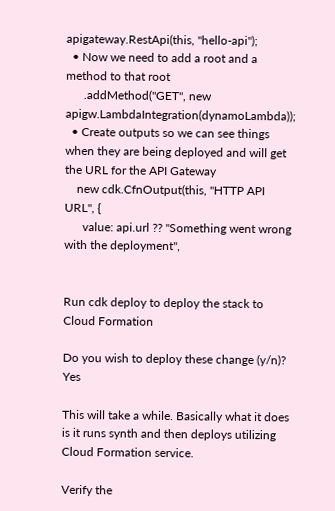apigateway.RestApi(this, "hello-api");
  • Now we need to add a root and a method to that root
      .addMethod("GET", new apigw.LambdaIntegration(dynamoLambda));
  • Create outputs so we can see things when they are being deployed and will get the URL for the API Gateway
    new cdk.CfnOutput(this, "HTTP API URL", {
      value: api.url ?? "Something went wrong with the deployment",


Run cdk deploy to deploy the stack to Cloud Formation

Do you wish to deploy these change (y/n)? Yes

This will take a while. Basically what it does is it runs synth and then deploys utilizing Cloud Formation service.

Verify the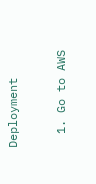Deployment

  1. Go to AWS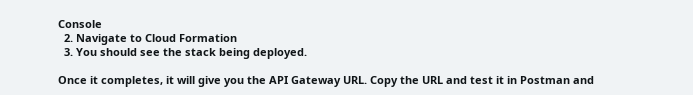Console
  2. Navigate to Cloud Formation
  3. You should see the stack being deployed.

Once it completes, it will give you the API Gateway URL. Copy the URL and test it in Postman and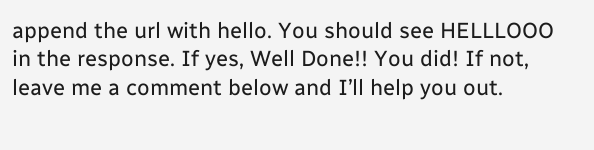append the url with hello. You should see HELLLOOO in the response. If yes, Well Done!! You did! If not, leave me a comment below and I’ll help you out.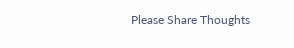Please Share Thoughts